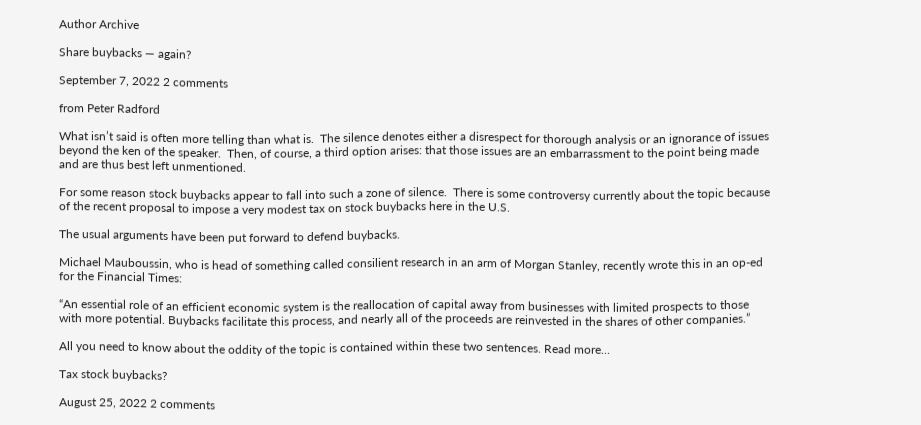Author Archive

Share buybacks — again?

September 7, 2022 2 comments

from Peter Radford

What isn’t said is often more telling than what is.  The silence denotes either a disrespect for thorough analysis or an ignorance of issues beyond the ken of the speaker.  Then, of course, a third option arises: that those issues are an embarrassment to the point being made and are thus best left unmentioned.

For some reason stock buybacks appear to fall into such a zone of silence.  There is some controversy currently about the topic because of the recent proposal to impose a very modest tax on stock buybacks here in the U.S.

The usual arguments have been put forward to defend buybacks.

Michael Mauboussin, who is head of something called consilient research in an arm of Morgan Stanley, recently wrote this in an op-ed for the Financial Times:

“An essential role of an efficient economic system is the reallocation of capital away from businesses with limited prospects to those with more potential. Buybacks facilitate this process, and nearly all of the proceeds are reinvested in the shares of other companies.”

All you need to know about the oddity of the topic is contained within these two sentences. Read more…

Tax stock buybacks?

August 25, 2022 2 comments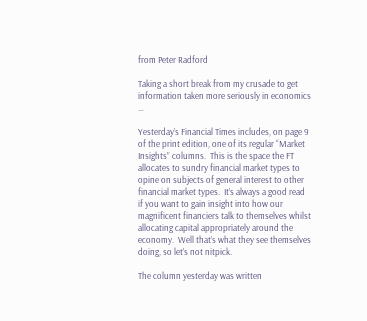from Peter Radford

Taking a short break from my crusade to get information taken more seriously in economics …

Yesterday’s Financial Times includes, on page 9 of the print edition, one of its regular “Market Insights” columns.  This is the space the FT allocates to sundry financial market types to opine on subjects of general interest to other financial market types.  It’s always a good read if you want to gain insight into how our magnificent financiers talk to themselves whilst allocating capital appropriately around the economy.  Well that’s what they see themselves doing, so let’s not nitpick.

The column yesterday was written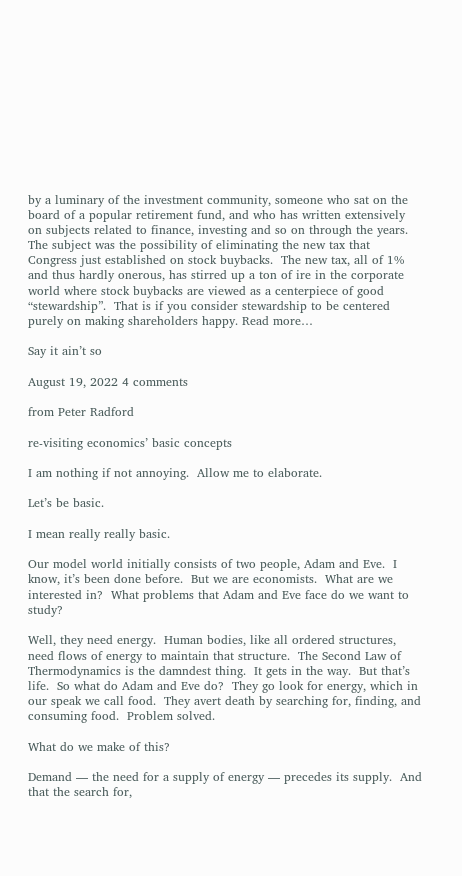by a luminary of the investment community, someone who sat on the board of a popular retirement fund, and who has written extensively on subjects related to finance, investing and so on through the years.  The subject was the possibility of eliminating the new tax that Congress just established on stock buybacks.  The new tax, all of 1% and thus hardly onerous, has stirred up a ton of ire in the corporate world where stock buybacks are viewed as a centerpiece of good “stewardship”.  That is if you consider stewardship to be centered purely on making shareholders happy. Read more…

Say it ain’t so

August 19, 2022 4 comments

from Peter Radford

re-visiting economics’ basic concepts

I am nothing if not annoying.  Allow me to elaborate.

Let’s be basic.

I mean really really basic.

Our model world initially consists of two people, Adam and Eve.  I know, it’s been done before.  But we are economists.  What are we interested in?  What problems that Adam and Eve face do we want to study?

Well, they need energy.  Human bodies, like all ordered structures, need flows of energy to maintain that structure.  The Second Law of Thermodynamics is the damndest thing.  It gets in the way.  But that’s life.  So what do Adam and Eve do?  They go look for energy, which in our speak we call food.  They avert death by searching for, finding, and consuming food.  Problem solved.

What do we make of this?

Demand — the need for a supply of energy — precedes its supply.  And that the search for,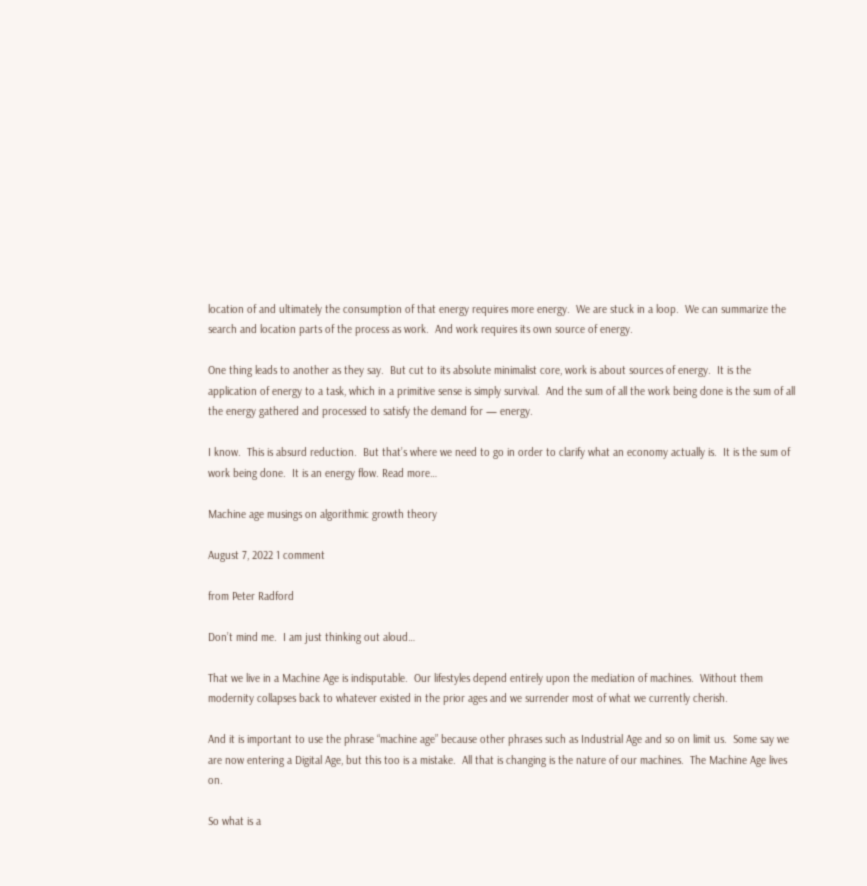location of and ultimately the consumption of that energy requires more energy.  We are stuck in a loop.  We can summarize the search and location parts of the process as work.  And work requires its own source of energy.

One thing leads to another as they say.  But cut to its absolute minimalist core, work is about sources of energy.  It is the application of energy to a task, which in a primitive sense is simply survival.  And the sum of all the work being done is the sum of all the energy gathered and processed to satisfy the demand for — energy.

I know.  This is absurd reduction.  But that’s where we need to go in order to clarify what an economy actually is.  It is the sum of work being done.  It is an energy flow. Read more…

Machine age musings on algorithmic growth theory

August 7, 2022 1 comment

from Peter Radford

Don’t mind me.  I am just thinking out aloud…

That we live in a Machine Age is indisputable.  Our lifestyles depend entirely upon the mediation of machines.  Without them modernity collapses back to whatever existed in the prior ages and we surrender most of what we currently cherish.

And it is important to use the phrase “machine age” because other phrases such as Industrial Age and so on limit us.  Some say we are now entering a Digital Age, but this too is a mistake.  All that is changing is the nature of our machines.  The Machine Age lives on.

So what is a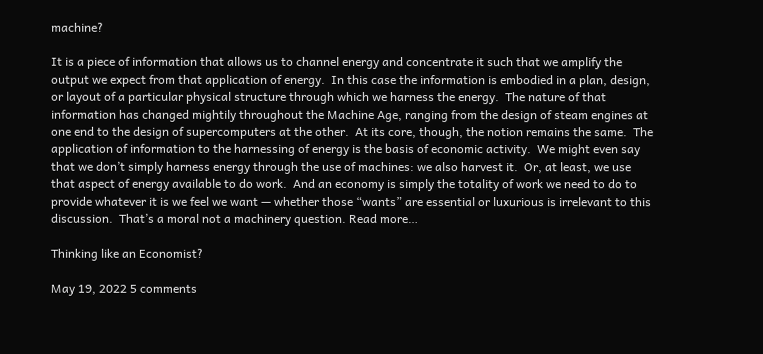machine?

It is a piece of information that allows us to channel energy and concentrate it such that we amplify the output we expect from that application of energy.  In this case the information is embodied in a plan, design, or layout of a particular physical structure through which we harness the energy.  The nature of that information has changed mightily throughout the Machine Age, ranging from the design of steam engines at one end to the design of supercomputers at the other.  At its core, though, the notion remains the same.  The application of information to the harnessing of energy is the basis of economic activity.  We might even say that we don’t simply harness energy through the use of machines: we also harvest it.  Or, at least, we use that aspect of energy available to do work.  And an economy is simply the totality of work we need to do to provide whatever it is we feel we want — whether those “wants” are essential or luxurious is irrelevant to this discussion.  That’s a moral not a machinery question. Read more…

Thinking like an Economist?

May 19, 2022 5 comments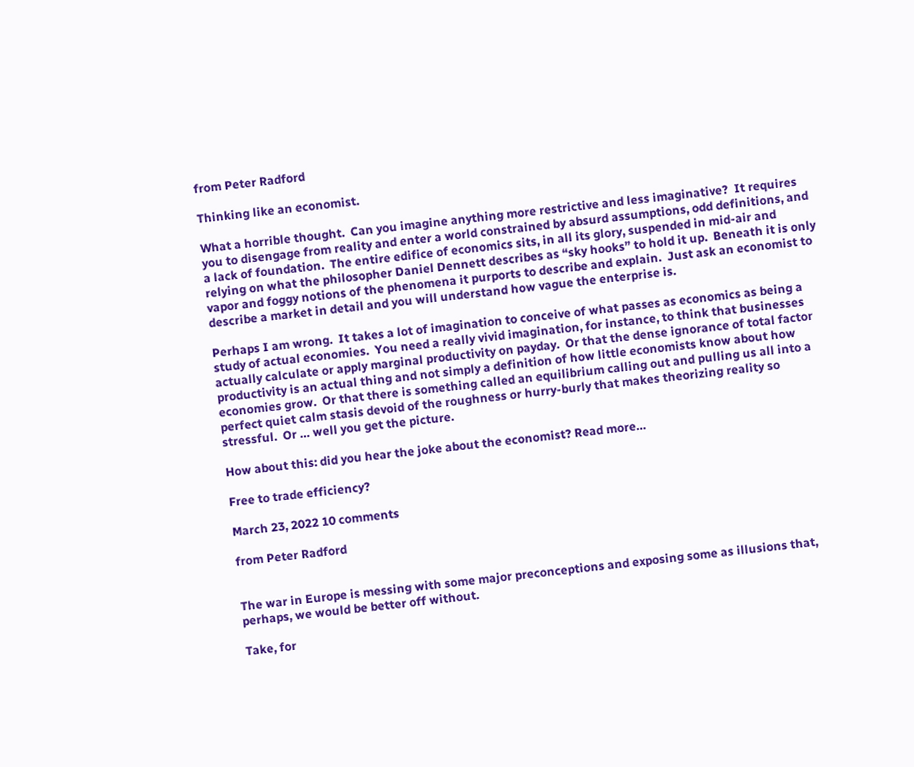from Peter Radford

Thinking like an economist.

What a horrible thought.  Can you imagine anything more restrictive and less imaginative?  It requires you to disengage from reality and enter a world constrained by absurd assumptions, odd definitions, and a lack of foundation.  The entire edifice of economics sits, in all its glory, suspended in mid-air and relying on what the philosopher Daniel Dennett describes as “sky hooks” to hold it up.  Beneath it is only vapor and foggy notions of the phenomena it purports to describe and explain.  Just ask an economist to describe a market in detail and you will understand how vague the enterprise is.

Perhaps I am wrong.  It takes a lot of imagination to conceive of what passes as economics as being a study of actual economies.  You need a really vivid imagination, for instance, to think that businesses actually calculate or apply marginal productivity on payday.  Or that the dense ignorance of total factor productivity is an actual thing and not simply a definition of how little economists know about how economies grow.  Or that there is something called an equilibrium calling out and pulling us all into a perfect quiet calm stasis devoid of the roughness or hurry-burly that makes theorizing reality so stressful.  Or … well you get the picture.

How about this: did you hear the joke about the economist? Read more…

Free to trade efficiency?

March 23, 2022 10 comments

from Peter Radford


The war in Europe is messing with some major preconceptions and exposing some as illusions that, perhaps, we would be better off without.

Take, for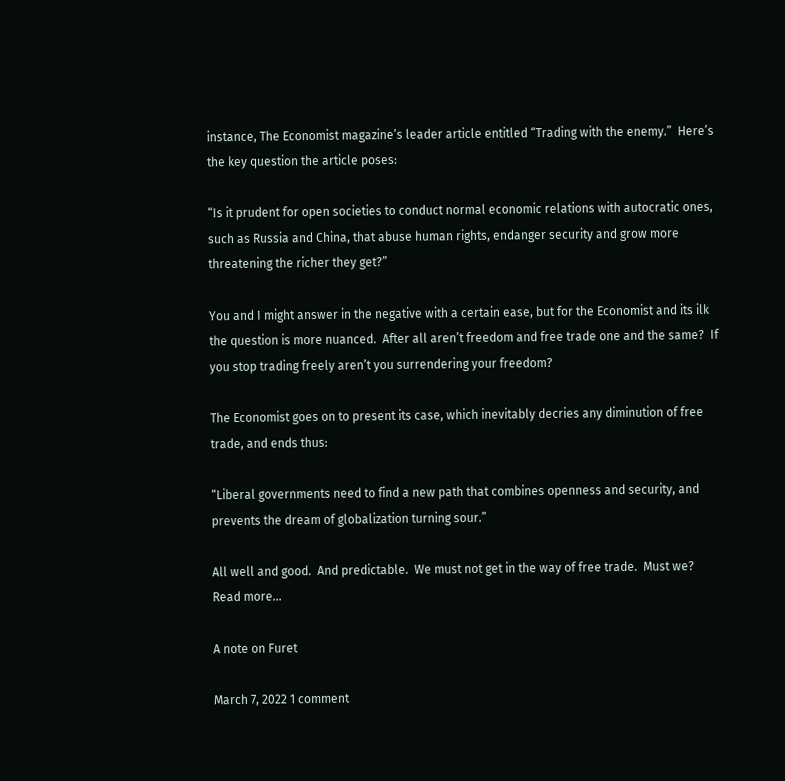instance, The Economist magazine’s leader article entitled “Trading with the enemy.”  Here’s the key question the article poses:

“Is it prudent for open societies to conduct normal economic relations with autocratic ones, such as Russia and China, that abuse human rights, endanger security and grow more threatening the richer they get?”

You and I might answer in the negative with a certain ease, but for the Economist and its ilk the question is more nuanced.  After all aren’t freedom and free trade one and the same?  If you stop trading freely aren’t you surrendering your freedom?

The Economist goes on to present its case, which inevitably decries any diminution of free trade, and ends thus:

“Liberal governments need to find a new path that combines openness and security, and prevents the dream of globalization turning sour.”

All well and good.  And predictable.  We must not get in the way of free trade.  Must we? Read more…

A note on Furet

March 7, 2022 1 comment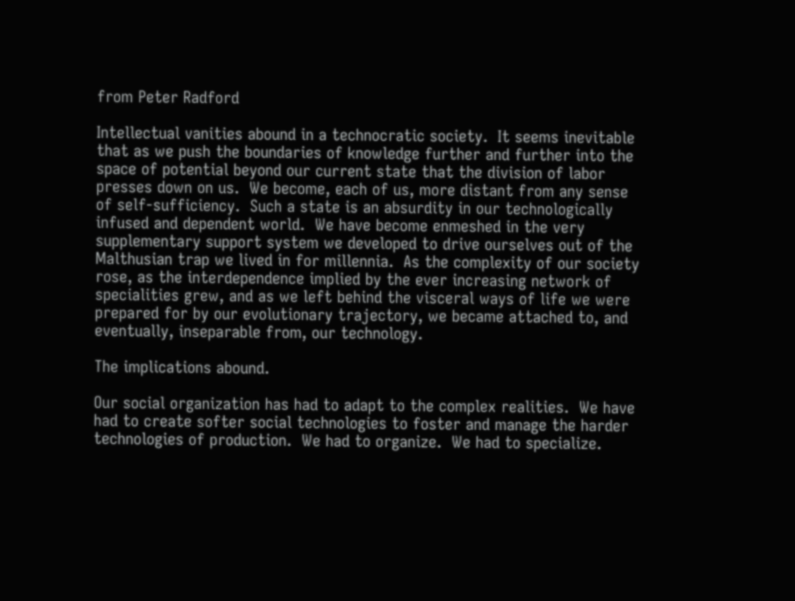from Peter Radford

Intellectual vanities abound in a technocratic society.  It seems inevitable that as we push the boundaries of knowledge further and further into the space of potential beyond our current state that the division of labor presses down on us.  We become, each of us, more distant from any sense of self-sufficiency.  Such a state is an absurdity in our technologically infused and dependent world.  We have become enmeshed in the very supplementary support system we developed to drive ourselves out of the Malthusian trap we lived in for millennia.  As the complexity of our society rose, as the interdependence implied by the ever increasing network of specialities grew, and as we left behind the visceral ways of life we were prepared for by our evolutionary trajectory, we became attached to, and eventually, inseparable from, our technology.

The implications abound.

Our social organization has had to adapt to the complex realities.  We have had to create softer social technologies to foster and manage the harder technologies of production.  We had to organize.  We had to specialize.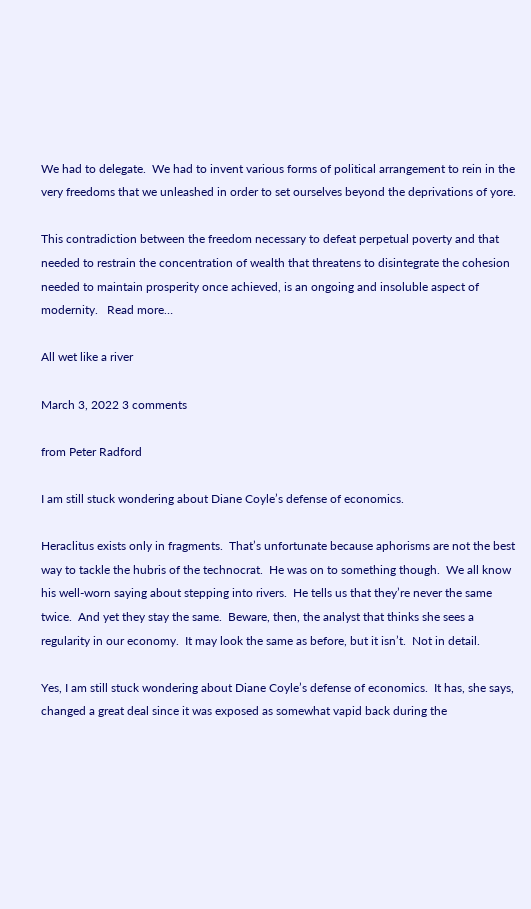We had to delegate.  We had to invent various forms of political arrangement to rein in the very freedoms that we unleashed in order to set ourselves beyond the deprivations of yore.

This contradiction between the freedom necessary to defeat perpetual poverty and that needed to restrain the concentration of wealth that threatens to disintegrate the cohesion needed to maintain prosperity once achieved, is an ongoing and insoluble aspect of modernity.   Read more…

All wet like a river

March 3, 2022 3 comments

from Peter Radford

I am still stuck wondering about Diane Coyle’s defense of economics.

Heraclitus exists only in fragments.  That’s unfortunate because aphorisms are not the best way to tackle the hubris of the technocrat.  He was on to something though.  We all know his well-worn saying about stepping into rivers.  He tells us that they’re never the same twice.  And yet they stay the same.  Beware, then, the analyst that thinks she sees a regularity in our economy.  It may look the same as before, but it isn’t.  Not in detail.

Yes, I am still stuck wondering about Diane Coyle’s defense of economics.  It has, she says, changed a great deal since it was exposed as somewhat vapid back during the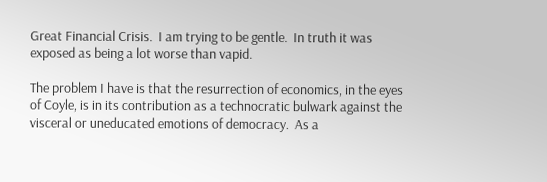Great Financial Crisis.  I am trying to be gentle.  In truth it was exposed as being a lot worse than vapid.

The problem I have is that the resurrection of economics, in the eyes of Coyle, is in its contribution as a technocratic bulwark against the visceral or uneducated emotions of democracy.  As a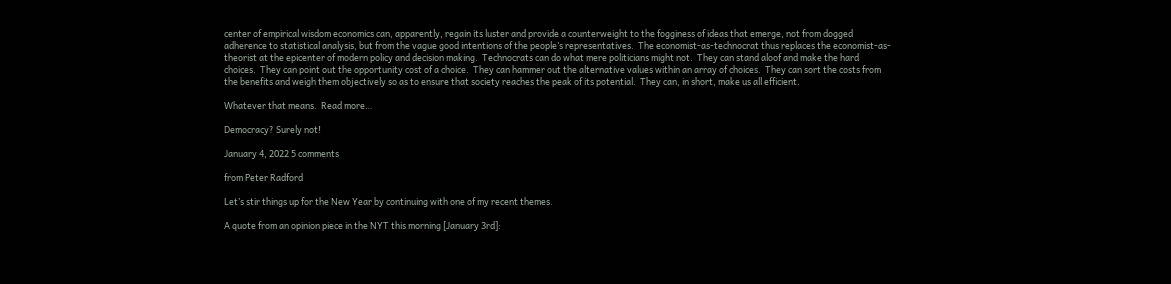center of empirical wisdom economics can, apparently, regain its luster and provide a counterweight to the fogginess of ideas that emerge, not from dogged adherence to statistical analysis, but from the vague good intentions of the people’s representatives.  The economist-as-technocrat thus replaces the economist-as-theorist at the epicenter of modern policy and decision making.  Technocrats can do what mere politicians might not.  They can stand aloof and make the hard choices.  They can point out the opportunity cost of a choice.  They can hammer out the alternative values within an array of choices.  They can sort the costs from the benefits and weigh them objectively so as to ensure that society reaches the peak of its potential.  They can, in short, make us all efficient.

Whatever that means.  Read more…

Democracy? Surely not!

January 4, 2022 5 comments

from Peter Radford

Let’s stir things up for the New Year by continuing with one of my recent themes.

A quote from an opinion piece in the NYT this morning [January 3rd]: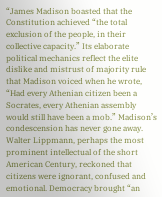“James Madison boasted that the Constitution achieved “the total exclusion of the people, in their collective capacity.” Its elaborate political mechanics reflect the elite dislike and mistrust of majority rule that Madison voiced when he wrote, “Had every Athenian citizen been a Socrates, every Athenian assembly would still have been a mob.” Madison’s condescension has never gone away. Walter Lippmann, perhaps the most prominent intellectual of the short American Century, reckoned that citizens were ignorant, confused and emotional. Democracy brought “an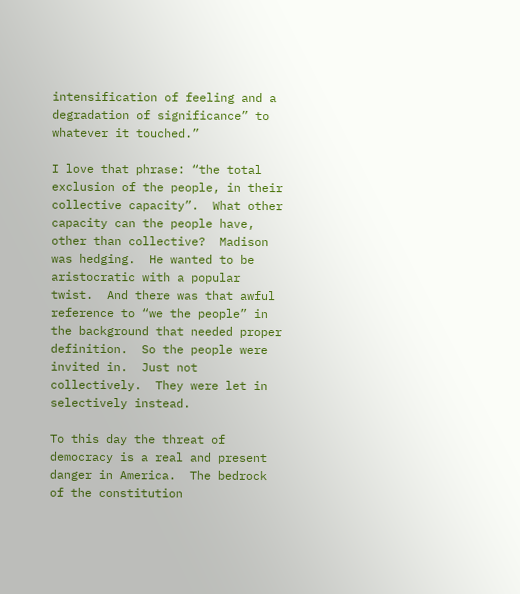intensification of feeling and a degradation of significance” to whatever it touched.”

I love that phrase: “the total exclusion of the people, in their collective capacity”.  What other capacity can the people have, other than collective?  Madison was hedging.  He wanted to be aristocratic with a popular twist.  And there was that awful reference to “we the people” in the background that needed proper definition.  So the people were invited in.  Just not collectively.  They were let in selectively instead.

To this day the threat of democracy is a real and present danger in America.  The bedrock of the constitution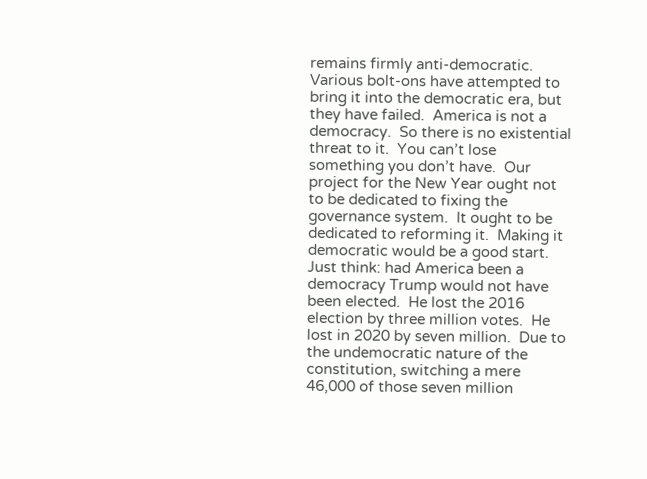remains firmly anti-democratic.  Various bolt-ons have attempted to bring it into the democratic era, but they have failed.  America is not a democracy.  So there is no existential threat to it.  You can’t lose something you don’t have.  Our project for the New Year ought not to be dedicated to fixing the governance system.  It ought to be dedicated to reforming it.  Making it democratic would be a good start.  Just think: had America been a democracy Trump would not have been elected.  He lost the 2016 election by three million votes.  He lost in 2020 by seven million.  Due to the undemocratic nature of the constitution, switching a mere 46,000 of those seven million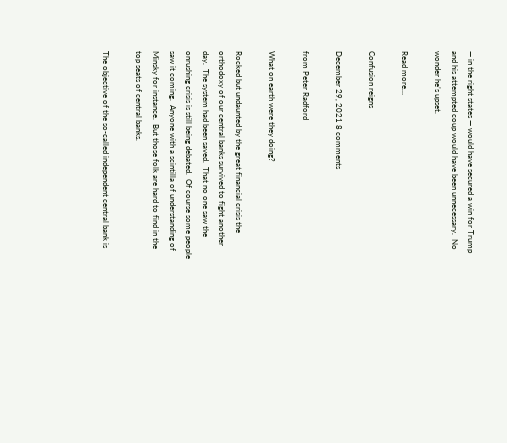— in the right states — would have secured a win for Trump and his attempted coup would have been unnecessary.  No wonder he’s upset.

Read more…

Confusion reigns

December 29, 2021 8 comments

from Peter Radford

What on earth were they doing?

Rocked but undaunted by the great financial crisis the orthodoxy of our central banks survived to fight another day.  The system had been saved.  That no one saw the onrushing crisis is still being debated.  Of course some people saw it coming.  Anyone with a scintilla of understanding of Minsky for instance.  But those folk are hard to find in the top seats of central banks.

The objective of the so-called independent central bank is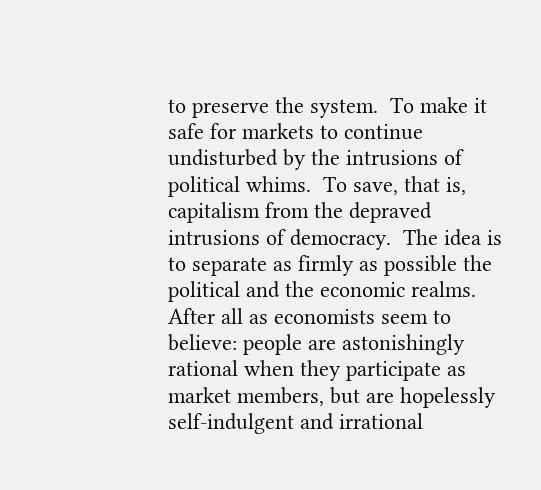to preserve the system.  To make it safe for markets to continue undisturbed by the intrusions of political whims.  To save, that is, capitalism from the depraved intrusions of democracy.  The idea is to separate as firmly as possible the political and the economic realms.  After all as economists seem to believe: people are astonishingly rational when they participate as market members, but are hopelessly self-indulgent and irrational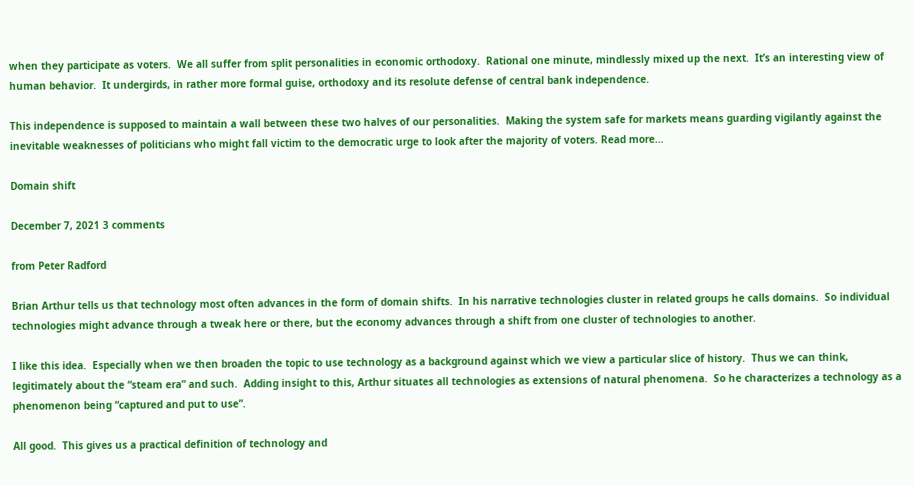when they participate as voters.  We all suffer from split personalities in economic orthodoxy.  Rational one minute, mindlessly mixed up the next.  It’s an interesting view of human behavior.  It undergirds, in rather more formal guise, orthodoxy and its resolute defense of central bank independence.

This independence is supposed to maintain a wall between these two halves of our personalities.  Making the system safe for markets means guarding vigilantly against the inevitable weaknesses of politicians who might fall victim to the democratic urge to look after the majority of voters. Read more…

Domain shift

December 7, 2021 3 comments

from Peter Radford

Brian Arthur tells us that technology most often advances in the form of domain shifts.  In his narrative technologies cluster in related groups he calls domains.  So individual technologies might advance through a tweak here or there, but the economy advances through a shift from one cluster of technologies to another.

I like this idea.  Especially when we then broaden the topic to use technology as a background against which we view a particular slice of history.  Thus we can think, legitimately about the “steam era” and such.  Adding insight to this, Arthur situates all technologies as extensions of natural phenomena.  So he characterizes a technology as a phenomenon being “captured and put to use”.

All good.  This gives us a practical definition of technology and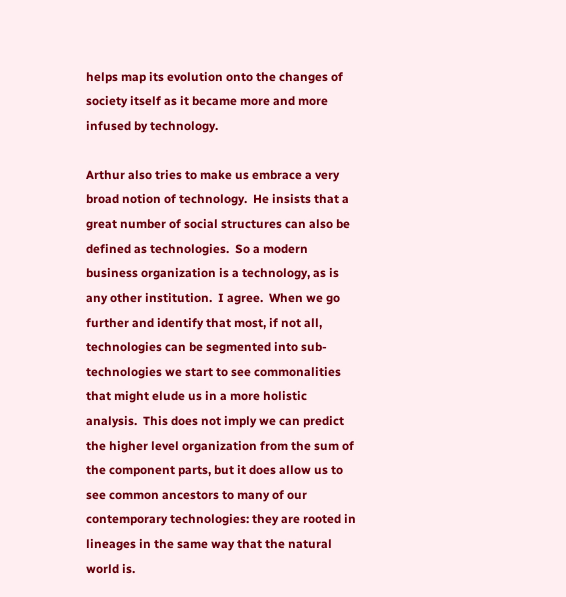helps map its evolution onto the changes of society itself as it became more and more infused by technology.

Arthur also tries to make us embrace a very broad notion of technology.  He insists that a great number of social structures can also be defined as technologies.  So a modern business organization is a technology, as is any other institution.  I agree.  When we go further and identify that most, if not all, technologies can be segmented into sub-technologies we start to see commonalities that might elude us in a more holistic analysis.  This does not imply we can predict the higher level organization from the sum of the component parts, but it does allow us to see common ancestors to many of our contemporary technologies: they are rooted in lineages in the same way that the natural world is.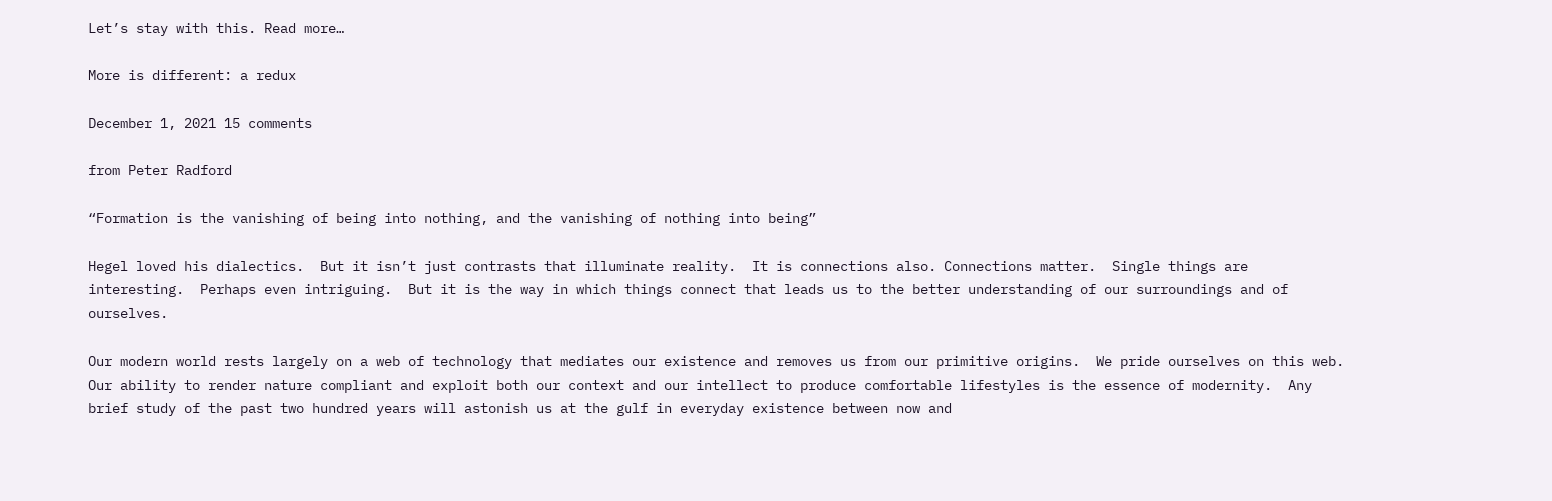Let’s stay with this. Read more…

More is different: a redux

December 1, 2021 15 comments

from Peter Radford

“Formation is the vanishing of being into nothing, and the vanishing of nothing into being”

Hegel loved his dialectics.  But it isn’t just contrasts that illuminate reality.  It is connections also. Connections matter.  Single things are interesting.  Perhaps even intriguing.  But it is the way in which things connect that leads us to the better understanding of our surroundings and of ourselves.

Our modern world rests largely on a web of technology that mediates our existence and removes us from our primitive origins.  We pride ourselves on this web.  Our ability to render nature compliant and exploit both our context and our intellect to produce comfortable lifestyles is the essence of modernity.  Any brief study of the past two hundred years will astonish us at the gulf in everyday existence between now and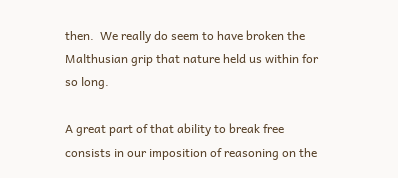then.  We really do seem to have broken the Malthusian grip that nature held us within for so long.

A great part of that ability to break free consists in our imposition of reasoning on the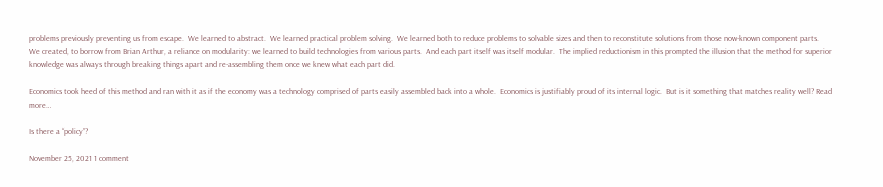problems previously preventing us from escape.  We learned to abstract.  We learned practical problem solving.  We learned both to reduce problems to solvable sizes and then to reconstitute solutions from those now-known component parts.  We created, to borrow from Brian Arthur, a reliance on modularity: we learned to build technologies from various parts.  And each part itself was itself modular.  The implied reductionism in this prompted the illusion that the method for superior knowledge was always through breaking things apart and re-assembling them once we knew what each part did.

Economics took heed of this method and ran with it as if the economy was a technology comprised of parts easily assembled back into a whole.  Economics is justifiably proud of its internal logic.  But is it something that matches reality well? Read more…

Is there a “policy”?

November 25, 2021 1 comment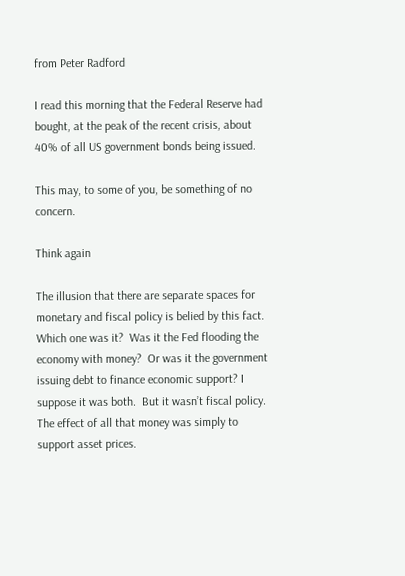from Peter Radford

I read this morning that the Federal Reserve had bought, at the peak of the recent crisis, about 40% of all US government bonds being issued.

This may, to some of you, be something of no concern.

Think again

The illusion that there are separate spaces for monetary and fiscal policy is belied by this fact.  Which one was it?  Was it the Fed flooding the economy with money?  Or was it the government issuing debt to finance economic support? I suppose it was both.  But it wasn’t fiscal policy.  The effect of all that money was simply to support asset prices.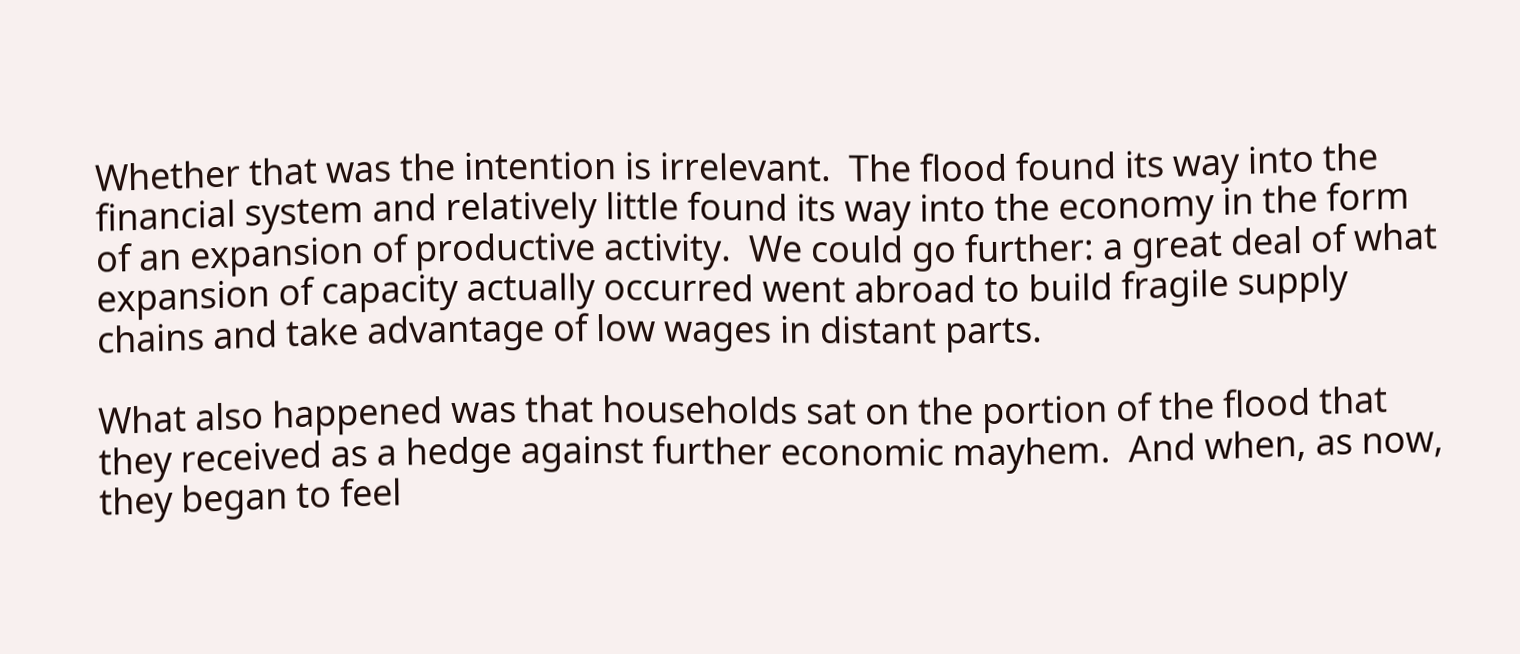Whether that was the intention is irrelevant.  The flood found its way into the financial system and relatively little found its way into the economy in the form of an expansion of productive activity.  We could go further: a great deal of what expansion of capacity actually occurred went abroad to build fragile supply chains and take advantage of low wages in distant parts.

What also happened was that households sat on the portion of the flood that they received as a hedge against further economic mayhem.  And when, as now, they began to feel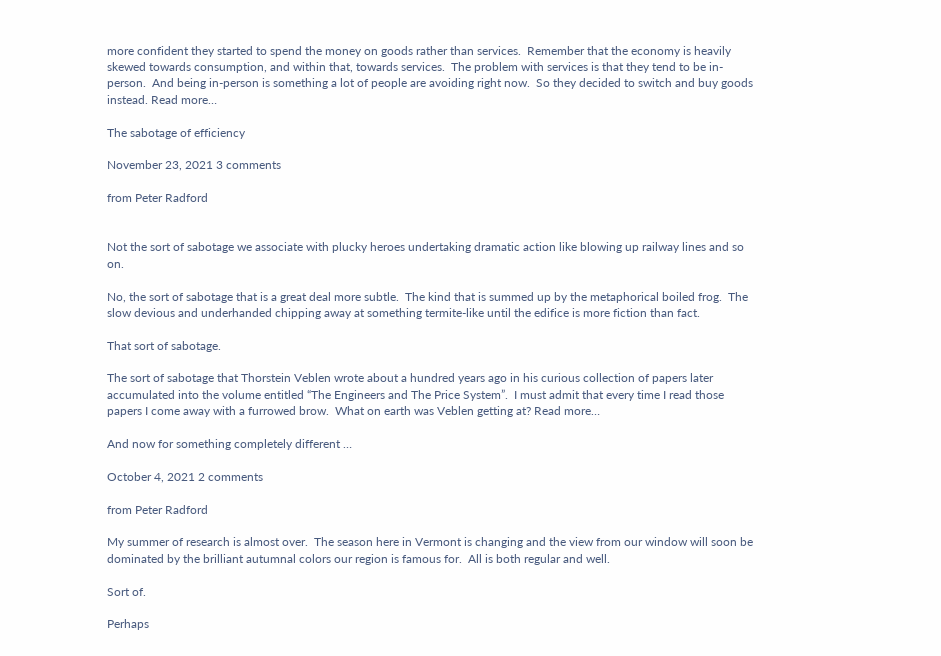more confident they started to spend the money on goods rather than services.  Remember that the economy is heavily skewed towards consumption, and within that, towards services.  The problem with services is that they tend to be in-person.  And being in-person is something a lot of people are avoiding right now.  So they decided to switch and buy goods instead. Read more…

The sabotage of efficiency

November 23, 2021 3 comments

from Peter Radford


Not the sort of sabotage we associate with plucky heroes undertaking dramatic action like blowing up railway lines and so on.

No, the sort of sabotage that is a great deal more subtle.  The kind that is summed up by the metaphorical boiled frog.  The slow devious and underhanded chipping away at something termite-like until the edifice is more fiction than fact.

That sort of sabotage.

The sort of sabotage that Thorstein Veblen wrote about a hundred years ago in his curious collection of papers later accumulated into the volume entitled “The Engineers and The Price System”.  I must admit that every time I read those papers I come away with a furrowed brow.  What on earth was Veblen getting at? Read more…

And now for something completely different …

October 4, 2021 2 comments

from Peter Radford

My summer of research is almost over.  The season here in Vermont is changing and the view from our window will soon be dominated by the brilliant autumnal colors our region is famous for.  All is both regular and well.

Sort of.

Perhaps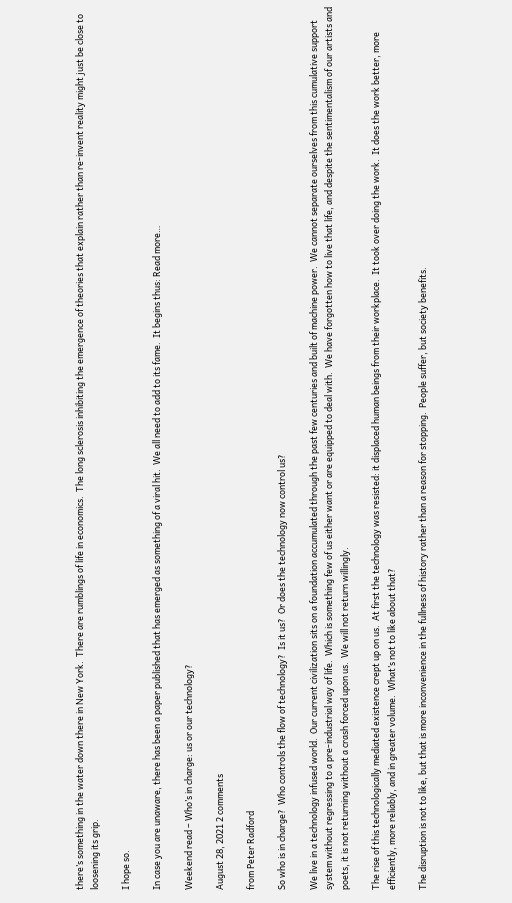there’s something in the water down there in New York.  There are rumblings of life in economics.  The long sclerosis inhibiting the emergence of theories that explain rather than re-invent reality might just be close to loosening its grip.

I hope so.

In case you are unaware, there has been a paper published that has emerged as something of a viral hit.  We all need to add to its fame.  It begins thus: Read more…

Weekend read – Who’s in charge: us or our technology?

August 28, 2021 2 comments

from Peter Radford

So who is in charge?  Who controls the flow of technology?  Is it us?  Or does the technology now control us?

We live in a technology infused world.  Our current civilization sits on a foundation accumulated through the past few centuries and built of machine power.  We cannot separate ourselves from this cumulative support system without regressing to a pre-industrial way of life.  Which is something few of us either want or are equipped to deal with.  We have forgotten how to live that life, and despite the sentimentalism of our artists and poets, it is not returning without a crash forced upon us.  We will not return willingly.

The rise of this technologically mediated existence crept up on us.  At first the technology was resisted: it displaced human beings from their workplace.  It took over doing the work.  It does the work better, more efficiently, more reliably, and in greater volume.  What’s not to like about that?

The disruption is not to like, but that is more inconvenience in the fullness of history rather than a reason for stopping.  People suffer, but society benefits.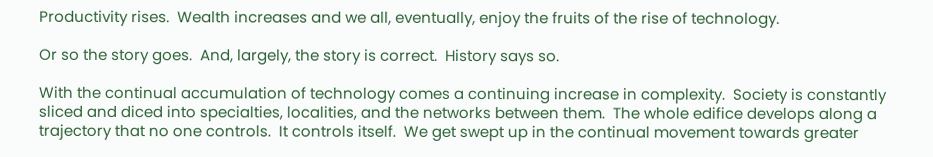Productivity rises.  Wealth increases and we all, eventually, enjoy the fruits of the rise of technology.

Or so the story goes.  And, largely, the story is correct.  History says so.

With the continual accumulation of technology comes a continuing increase in complexity.  Society is constantly sliced and diced into specialties, localities, and the networks between them.  The whole edifice develops along a trajectory that no one controls.  It controls itself.  We get swept up in the continual movement towards greater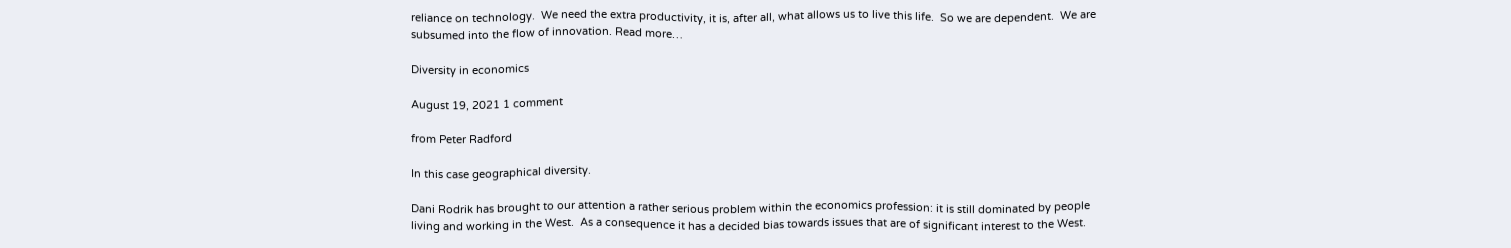reliance on technology.  We need the extra productivity, it is, after all, what allows us to live this life.  So we are dependent.  We are subsumed into the flow of innovation. Read more…

Diversity in economics

August 19, 2021 1 comment

from Peter Radford

In this case geographical diversity.

Dani Rodrik has brought to our attention a rather serious problem within the economics profession: it is still dominated by people living and working in the West.  As a consequence it has a decided bias towards issues that are of significant interest to the West.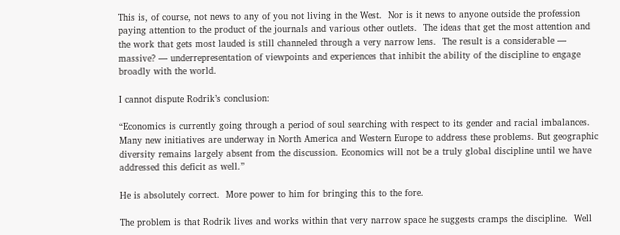This is, of course, not news to any of you not living in the West.  Nor is it news to anyone outside the profession paying attention to the product of the journals and various other outlets.  The ideas that get the most attention and the work that gets most lauded is still channeled through a very narrow lens.  The result is a considerable — massive? — underrepresentation of viewpoints and experiences that inhibit the ability of the discipline to engage broadly with the world.

I cannot dispute Rodrik’s conclusion:

“Economics is currently going through a period of soul searching with respect to its gender and racial imbalances. Many new initiatives are underway in North America and Western Europe to address these problems. But geographic diversity remains largely absent from the discussion. Economics will not be a truly global discipline until we have addressed this deficit as well.”

He is absolutely correct.  More power to him for bringing this to the fore.

The problem is that Rodrik lives and works within that very narrow space he suggests cramps the discipline.  Well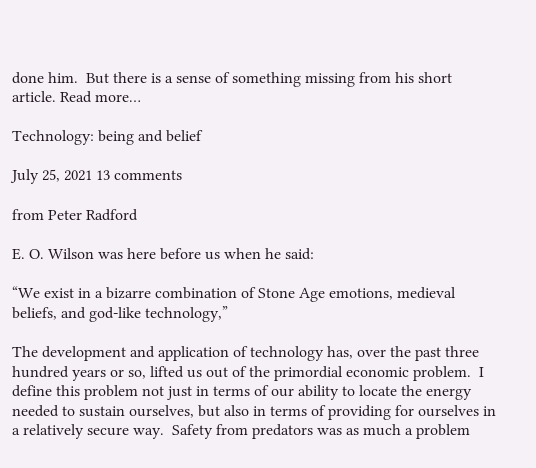done him.  But there is a sense of something missing from his short article. Read more…

Technology: being and belief

July 25, 2021 13 comments

from Peter Radford

E. O. Wilson was here before us when he said:

“We exist in a bizarre combination of Stone Age emotions, medieval beliefs, and god-like technology,”

The development and application of technology has, over the past three hundred years or so, lifted us out of the primordial economic problem.  I define this problem not just in terms of our ability to locate the energy needed to sustain ourselves, but also in terms of providing for ourselves in a relatively secure way.  Safety from predators was as much a problem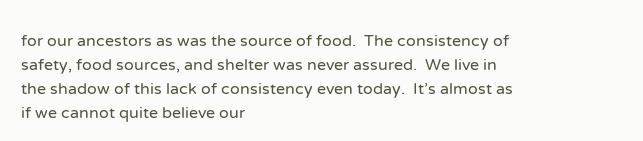for our ancestors as was the source of food.  The consistency of safety, food sources, and shelter was never assured.  We live in the shadow of this lack of consistency even today.  It’s almost as if we cannot quite believe our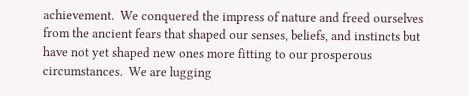achievement.  We conquered the impress of nature and freed ourselves from the ancient fears that shaped our senses, beliefs, and instincts but have not yet shaped new ones more fitting to our prosperous circumstances.  We are lugging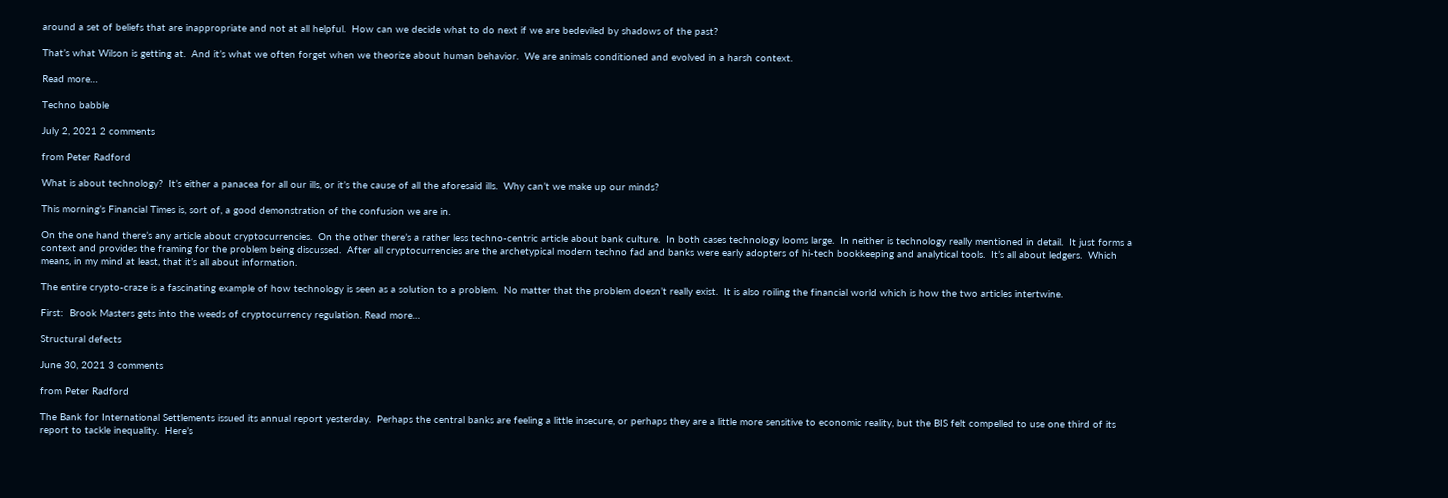around a set of beliefs that are inappropriate and not at all helpful.  How can we decide what to do next if we are bedeviled by shadows of the past?

That’s what Wilson is getting at.  And it’s what we often forget when we theorize about human behavior.  We are animals conditioned and evolved in a harsh context.

Read more…

Techno babble

July 2, 2021 2 comments

from Peter Radford

What is about technology?  It’s either a panacea for all our ills, or it’s the cause of all the aforesaid ills.  Why can’t we make up our minds?

This morning’s Financial Times is, sort of, a good demonstration of the confusion we are in.

On the one hand there’s any article about cryptocurrencies.  On the other there’s a rather less techno-centric article about bank culture.  In both cases technology looms large.  In neither is technology really mentioned in detail.  It just forms a context and provides the framing for the problem being discussed.  After all cryptocurrencies are the archetypical modern techno fad and banks were early adopters of hi-tech bookkeeping and analytical tools.  It’s all about ledgers.  Which means, in my mind at least, that it’s all about information.

The entire crypto-craze is a fascinating example of how technology is seen as a solution to a problem.  No matter that the problem doesn’t really exist.  It is also roiling the financial world which is how the two articles intertwine.

First:  Brook Masters gets into the weeds of cryptocurrency regulation. Read more…

Structural defects

June 30, 2021 3 comments

from Peter Radford

The Bank for International Settlements issued its annual report yesterday.  Perhaps the central banks are feeling a little insecure, or perhaps they are a little more sensitive to economic reality, but the BIS felt compelled to use one third of its report to tackle inequality.  Here’s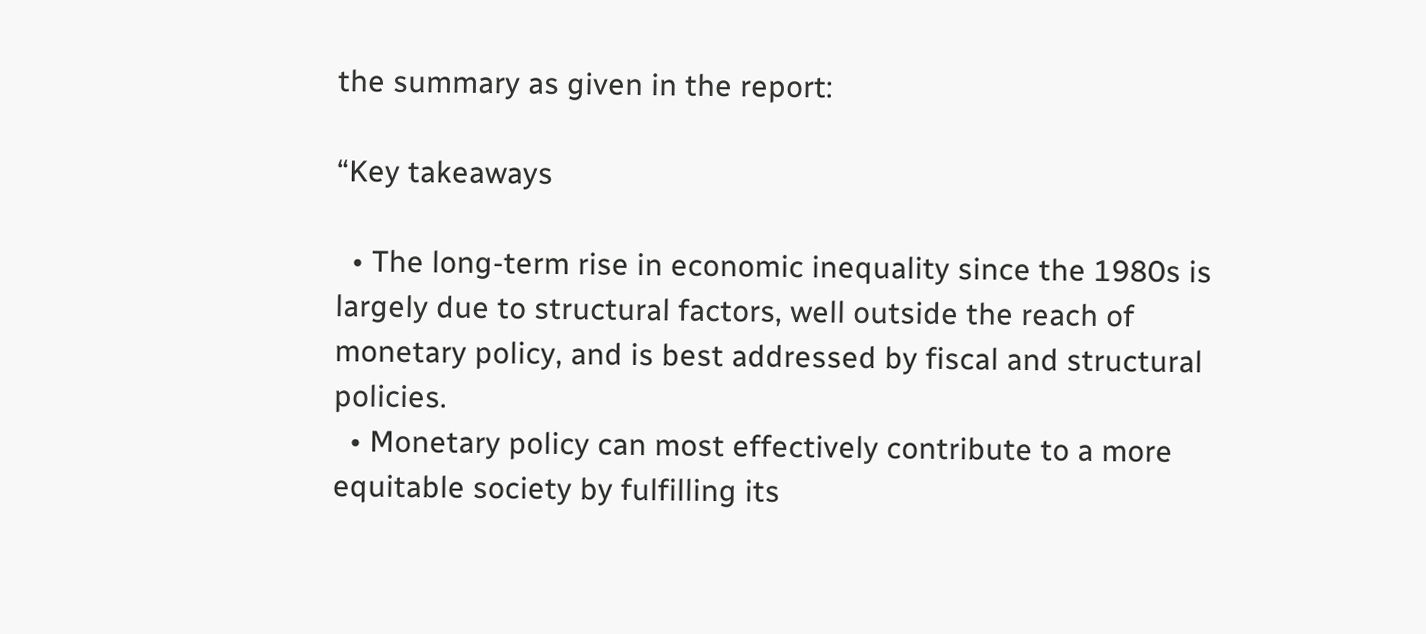the summary as given in the report:

“Key takeaways

  • The long-term rise in economic inequality since the 1980s is largely due to structural factors, well outside the reach of monetary policy, and is best addressed by fiscal and structural policies.
  • Monetary policy can most effectively contribute to a more equitable society by fulfilling its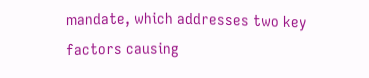mandate, which addresses two key factors causing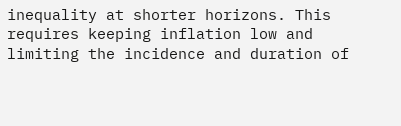inequality at shorter horizons. This requires keeping inflation low and limiting the incidence and duration of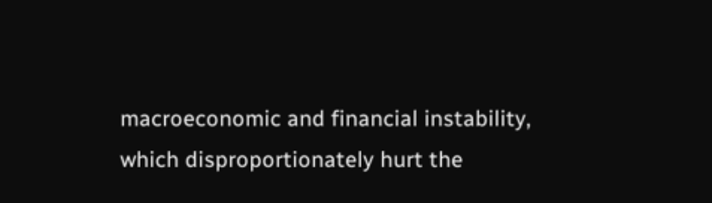macroeconomic and financial instability, which disproportionately hurt the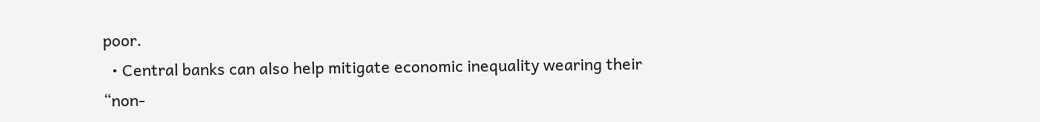poor.
  • Central banks can also help mitigate economic inequality wearing their “non-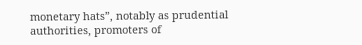monetary hats”, notably as prudential authorities, promoters of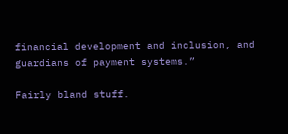financial development and inclusion, and guardians of payment systems.”

Fairly bland stuff.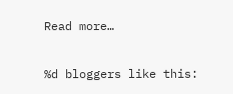Read more…

%d bloggers like this: